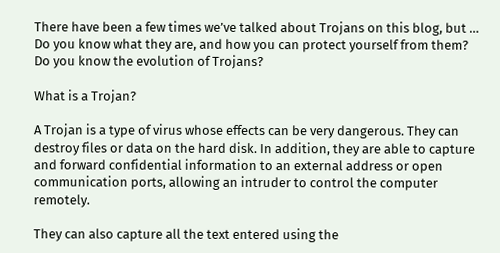There have been a few times we’ve talked about Trojans on this blog, but … Do you know what they are, and how you can protect yourself from them? Do you know the evolution of Trojans?

What is a Trojan?

A Trojan is a type of virus whose effects can be very dangerous. They can destroy files or data on the hard disk. In addition, they are able to capture and forward confidential information to an external address or open communication ports, allowing an intruder to control the computer remotely.

They can also capture all the text entered using the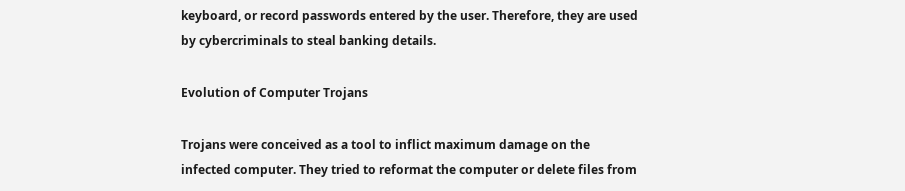keyboard, or record passwords entered by the user. Therefore, they are used by cybercriminals to steal banking details.

Evolution of Computer Trojans

Trojans were conceived as a tool to inflict maximum damage on the infected computer. They tried to reformat the computer or delete files from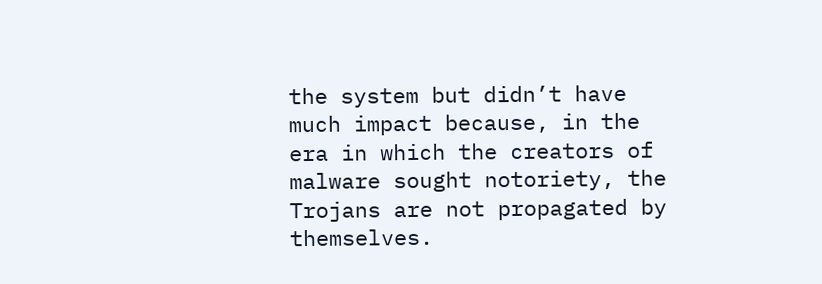the system but didn’t have much impact because, in the era in which the creators of malware sought notoriety, the Trojans are not propagated by themselves.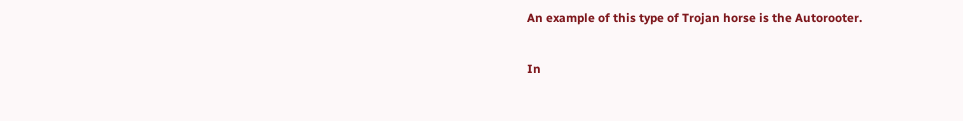An example of this type of Trojan horse is the Autorooter.

In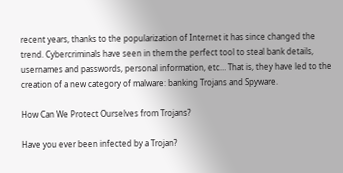recent years, thanks to the popularization of Internet it has since changed the trend. Cybercriminals have seen in them the perfect tool to steal bank details, usernames and passwords, personal information, etc… That is, they have led to the creation of a new category of malware: banking Trojans and Spyware.

How Can We Protect Ourselves from Trojans?

Have you ever been infected by a Trojan?